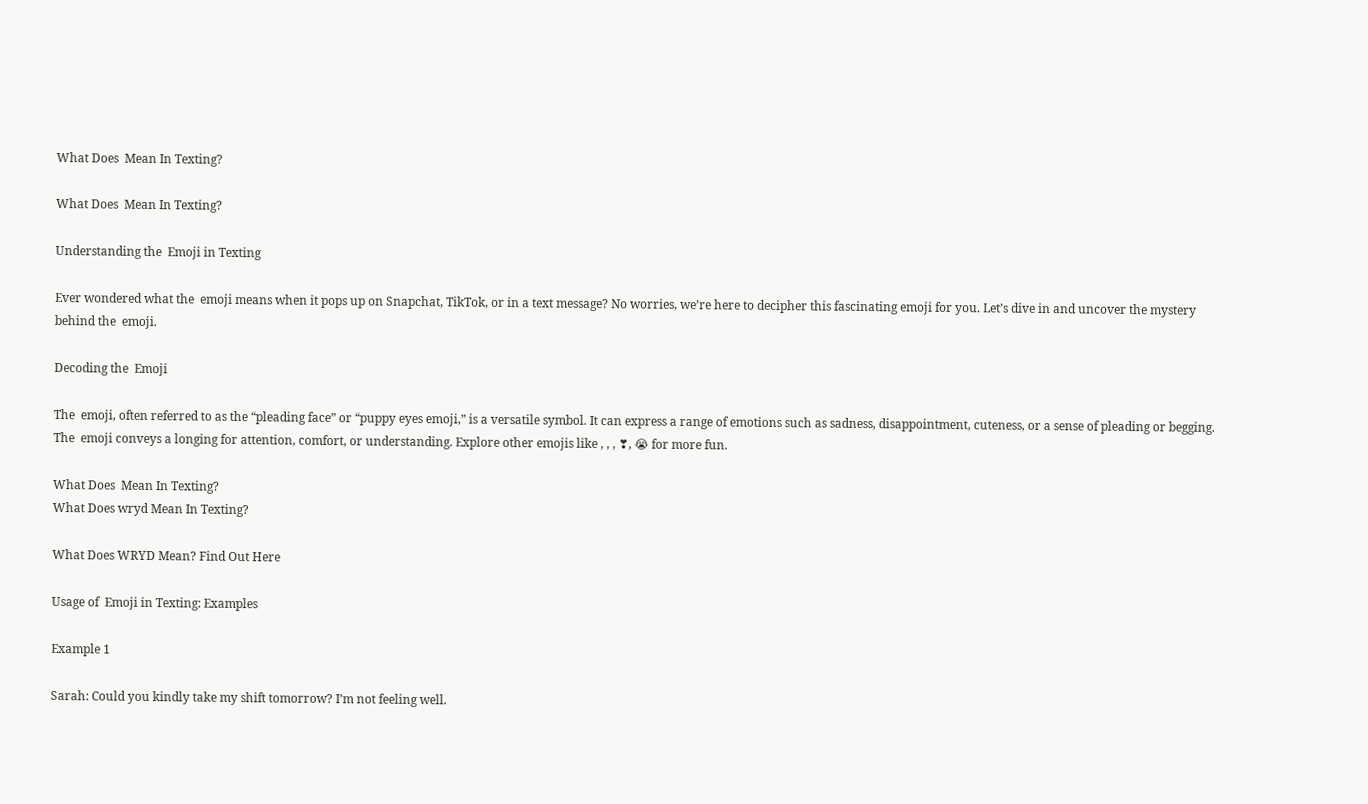What Does  Mean In Texting?

What Does  Mean In Texting?

Understanding the  Emoji in Texting

Ever wondered what the  emoji means when it pops up on Snapchat, TikTok, or in a text message? No worries, we’re here to decipher this fascinating emoji for you. Let’s dive in and uncover the mystery behind the  emoji.

Decoding the  Emoji

The  emoji, often referred to as the “pleading face” or “puppy eyes emoji,” is a versatile symbol. It can express a range of emotions such as sadness, disappointment, cuteness, or a sense of pleading or begging. The  emoji conveys a longing for attention, comfort, or understanding. Explore other emojis like , , , ❣, 😭 for more fun.

What Does  Mean In Texting?
What Does wryd Mean In Texting?

What Does WRYD Mean? Find Out Here

Usage of  Emoji in Texting: Examples

Example 1

Sarah: Could you kindly take my shift tomorrow? I’m not feeling well.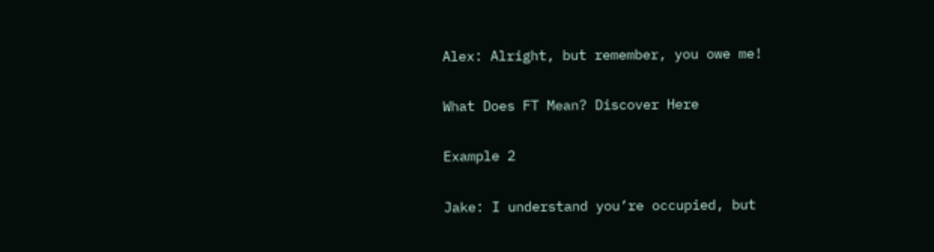Alex: Alright, but remember, you owe me!

What Does FT Mean? Discover Here

Example 2

Jake: I understand you’re occupied, but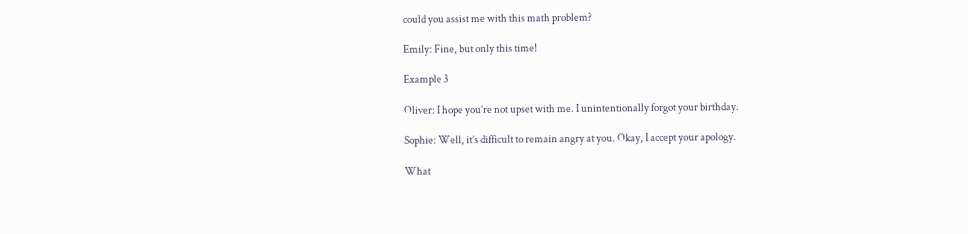could you assist me with this math problem?

Emily: Fine, but only this time!

Example 3

Oliver: I hope you’re not upset with me. I unintentionally forgot your birthday.

Sophie: Well, it’s difficult to remain angry at you. Okay, I accept your apology.

What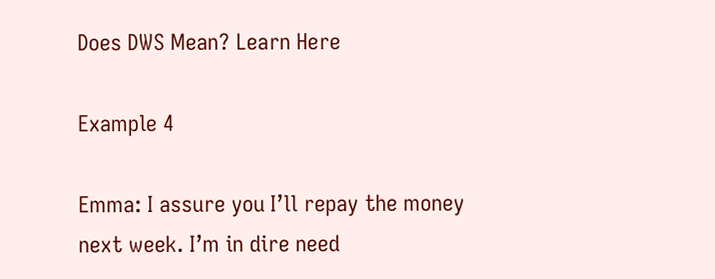Does DWS Mean? Learn Here

Example 4

Emma: I assure you I’ll repay the money next week. I’m in dire need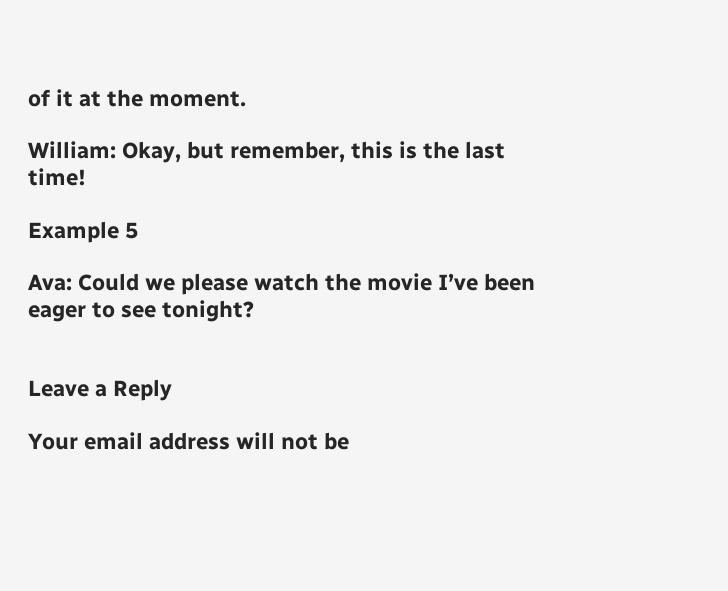of it at the moment.

William: Okay, but remember, this is the last time!

Example 5

Ava: Could we please watch the movie I’ve been eager to see tonight?


Leave a Reply

Your email address will not be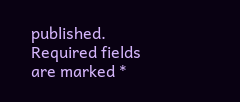published. Required fields are marked *